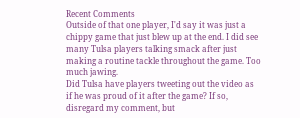Recent Comments
Outside of that one player, I'd say it was just a chippy game that just blew up at the end. I did see many Tulsa players talking smack after just making a routine tackle throughout the game. Too much jawing.
Did Tulsa have players tweeting out the video as if he was proud of it after the game? If so, disregard my comment, but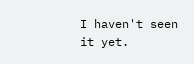I haven't seen it yet.